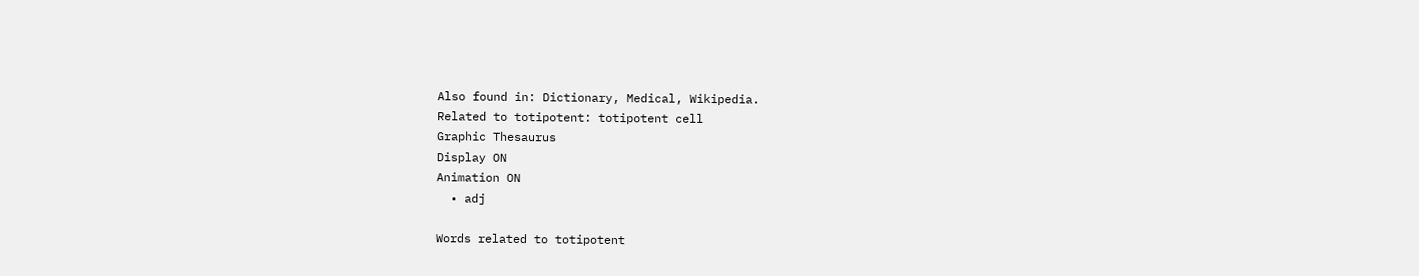Also found in: Dictionary, Medical, Wikipedia.
Related to totipotent: totipotent cell
Graphic Thesaurus
Display ON
Animation ON
  • adj

Words related to totipotent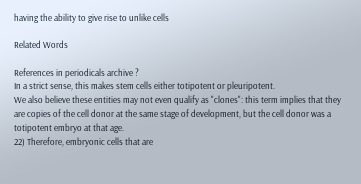having the ability to give rise to unlike cells

Related Words

References in periodicals archive ?
In a strict sense, this makes stem cells either totipotent or pleuripotent.
We also believe these entities may not even qualify as "clones": this term implies that they are copies of the cell donor at the same stage of development, but the cell donor was a totipotent embryo at that age.
22) Therefore, embryonic cells that are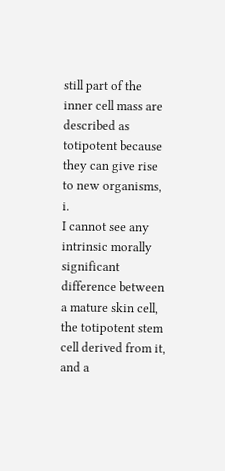still part of the inner cell mass are described as totipotent because they can give rise to new organisms, i.
I cannot see any intrinsic morally significant difference between a mature skin cell, the totipotent stem cell derived from it, and a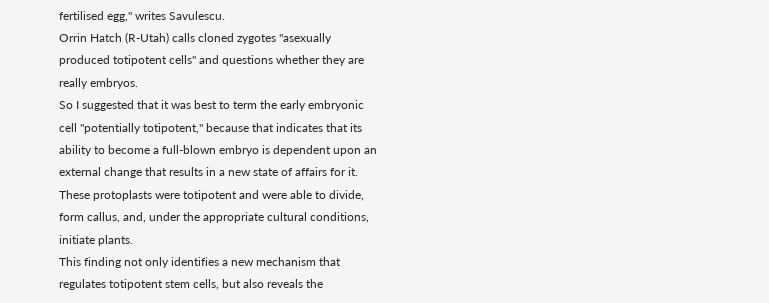fertilised egg," writes Savulescu.
Orrin Hatch (R-Utah) calls cloned zygotes "asexually produced totipotent cells" and questions whether they are really embryos.
So I suggested that it was best to term the early embryonic cell "potentially totipotent," because that indicates that its ability to become a full-blown embryo is dependent upon an external change that results in a new state of affairs for it.
These protoplasts were totipotent and were able to divide, form callus, and, under the appropriate cultural conditions, initiate plants.
This finding not only identifies a new mechanism that regulates totipotent stem cells, but also reveals the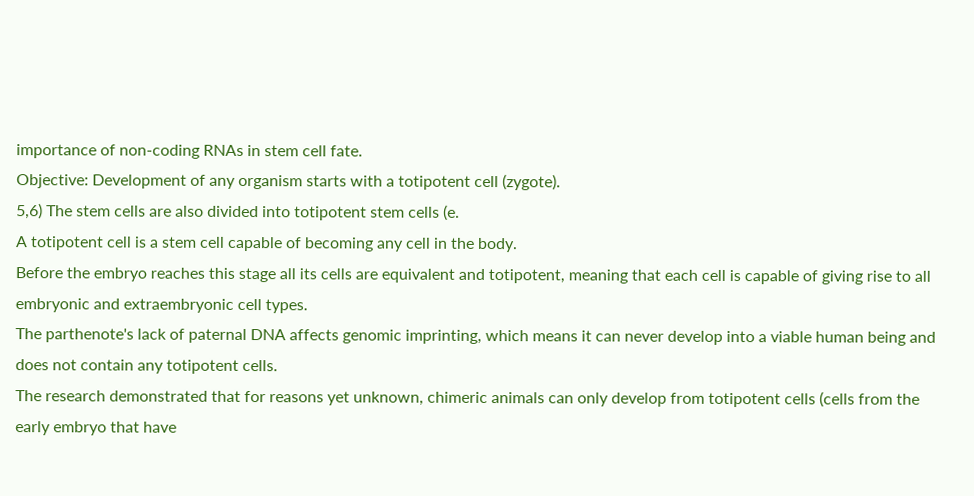importance of non-coding RNAs in stem cell fate.
Objective: Development of any organism starts with a totipotent cell (zygote).
5,6) The stem cells are also divided into totipotent stem cells (e.
A totipotent cell is a stem cell capable of becoming any cell in the body.
Before the embryo reaches this stage all its cells are equivalent and totipotent, meaning that each cell is capable of giving rise to all embryonic and extraembryonic cell types.
The parthenote's lack of paternal DNA affects genomic imprinting, which means it can never develop into a viable human being and does not contain any totipotent cells.
The research demonstrated that for reasons yet unknown, chimeric animals can only develop from totipotent cells (cells from the early embryo that have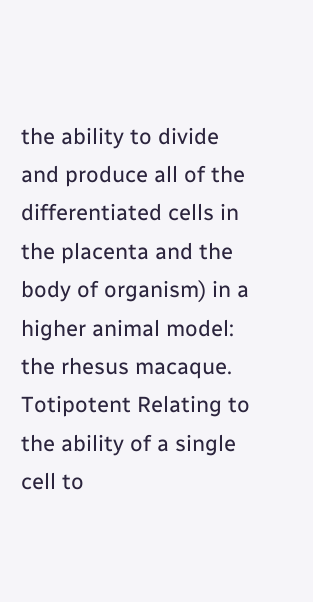the ability to divide and produce all of the differentiated cells in the placenta and the body of organism) in a higher animal model: the rhesus macaque.
Totipotent Relating to the ability of a single cell to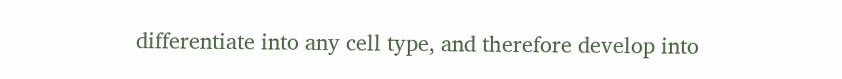differentiate into any cell type, and therefore develop into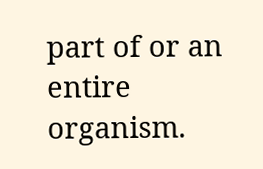part of or an entire organism.